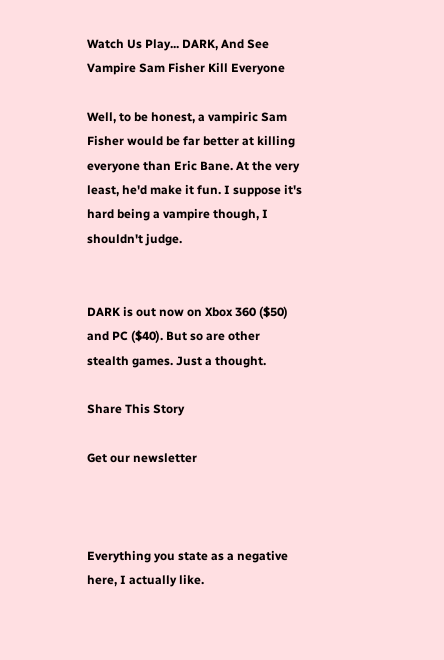Watch Us Play... DARK, And See Vampire Sam Fisher Kill Everyone

Well, to be honest, a vampiric Sam Fisher would be far better at killing everyone than Eric Bane. At the very least, he'd make it fun. I suppose it's hard being a vampire though, I shouldn't judge.


DARK is out now on Xbox 360 ($50) and PC ($40). But so are other stealth games. Just a thought.

Share This Story

Get our newsletter



Everything you state as a negative here, I actually like.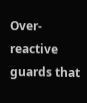Over-reactive guards that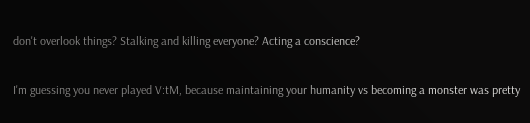don't overlook things? Stalking and killing everyone? Acting a conscience?

I'm guessing you never played V:tM, because maintaining your humanity vs becoming a monster was pretty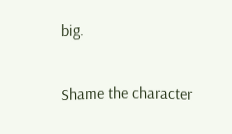big.

Shame the character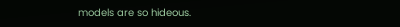models are so hideous.